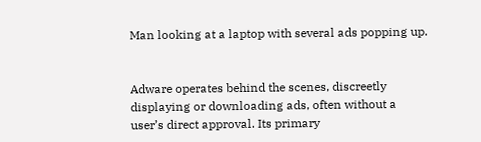Man looking at a laptop with several ads popping up.


Adware operates behind the scenes, discreetly displaying or downloading ads, often without a user’s direct approval. Its primary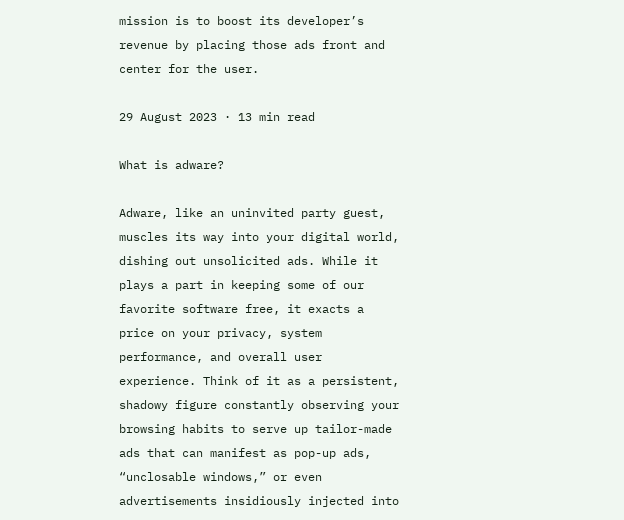mission is to boost its developer’s revenue by placing those ads front and center for the user.

29 August 2023 · 13 min read

What is adware?

Adware, like an uninvited party guest, muscles its way into your digital world, dishing out unsolicited ads. While it plays a part in keeping some of our favorite software free, it exacts a price on your privacy, system performance, and overall user experience. Think of it as a persistent, shadowy figure constantly observing your browsing habits to serve up tailor-made ads that can manifest as pop-up ads, “unclosable windows,” or even advertisements insidiously injected into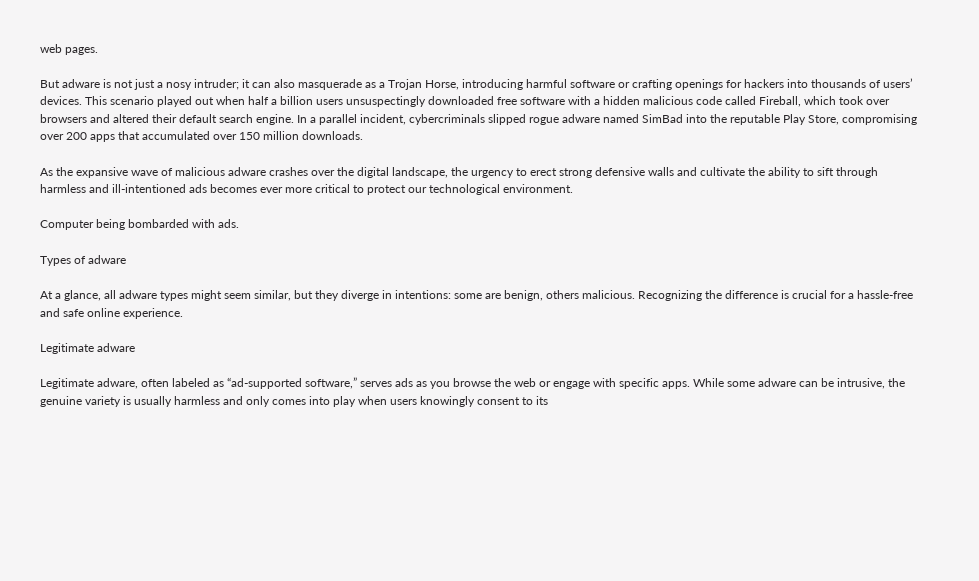web pages.

But adware is not just a nosy intruder; it can also masquerade as a Trojan Horse, introducing harmful software or crafting openings for hackers into thousands of users’ devices. This scenario played out when half a billion users unsuspectingly downloaded free software with a hidden malicious code called Fireball, which took over browsers and altered their default search engine. In a parallel incident, cybercriminals slipped rogue adware named SimBad into the reputable Play Store, compromising over 200 apps that accumulated over 150 million downloads.

As the expansive wave of malicious adware crashes over the digital landscape, the urgency to erect strong defensive walls and cultivate the ability to sift through harmless and ill-intentioned ads becomes ever more critical to protect our technological environment.

Computer being bombarded with ads.

Types of adware

At a glance, all adware types might seem similar, but they diverge in intentions: some are benign, others malicious. Recognizing the difference is crucial for a hassle-free and safe online experience.

Legitimate adware

Legitimate adware, often labeled as “ad-supported software,” serves ads as you browse the web or engage with specific apps. While some adware can be intrusive, the genuine variety is usually harmless and only comes into play when users knowingly consent to its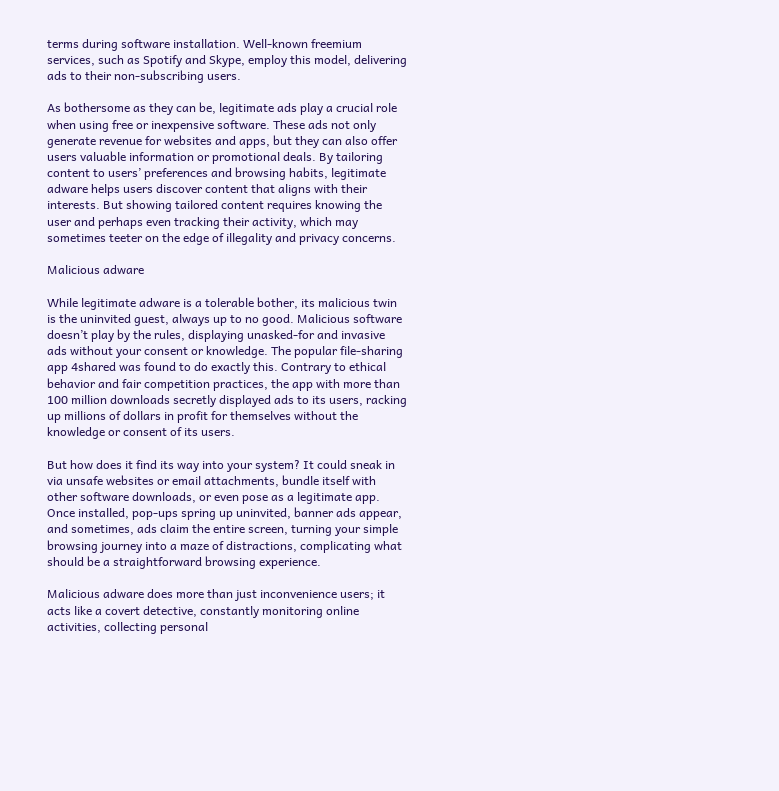terms during software installation. Well-known freemium services, such as Spotify and Skype, employ this model, delivering ads to their non-subscribing users.

As bothersome as they can be, legitimate ads play a crucial role when using free or inexpensive software. These ads not only generate revenue for websites and apps, but they can also offer users valuable information or promotional deals. By tailoring content to users’ preferences and browsing habits, legitimate adware helps users discover content that aligns with their interests. But showing tailored content requires knowing the user and perhaps even tracking their activity, which may sometimes teeter on the edge of illegality and privacy concerns.

Malicious adware

While legitimate adware is a tolerable bother, its malicious twin is the uninvited guest, always up to no good. Malicious software doesn’t play by the rules, displaying unasked-for and invasive ads without your consent or knowledge. The popular file-sharing app 4shared was found to do exactly this. Contrary to ethical behavior and fair competition practices, the app with more than 100 million downloads secretly displayed ads to its users, racking up millions of dollars in profit for themselves without the knowledge or consent of its users.

But how does it find its way into your system? It could sneak in via unsafe websites or email attachments, bundle itself with other software downloads, or even pose as a legitimate app. Once installed, pop-ups spring up uninvited, banner ads appear, and sometimes, ads claim the entire screen, turning your simple browsing journey into a maze of distractions, complicating what should be a straightforward browsing experience.

Malicious adware does more than just inconvenience users; it acts like a covert detective, constantly monitoring online activities, collecting personal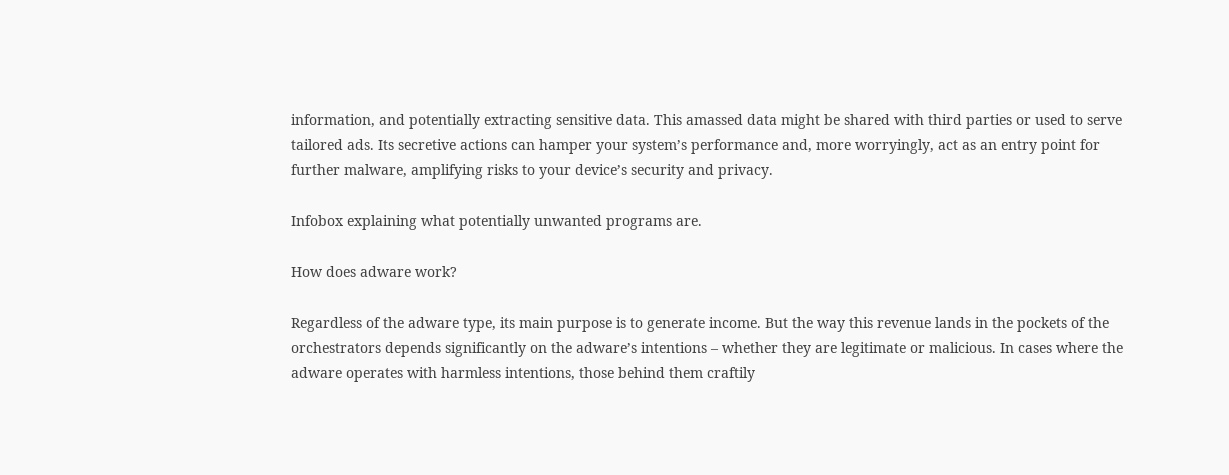information, and potentially extracting sensitive data. This amassed data might be shared with third parties or used to serve tailored ads. Its secretive actions can hamper your system’s performance and, more worryingly, act as an entry point for further malware, amplifying risks to your device’s security and privacy.

Infobox explaining what potentially unwanted programs are.

How does adware work?

Regardless of the adware type, its main purpose is to generate income. But the way this revenue lands in the pockets of the orchestrators depends significantly on the adware’s intentions – whether they are legitimate or malicious. In cases where the adware operates with harmless intentions, those behind them craftily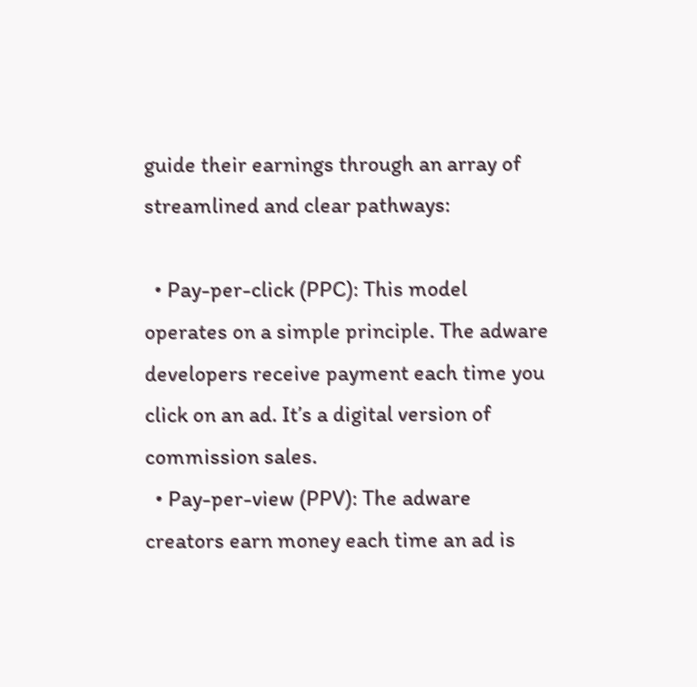guide their earnings through an array of streamlined and clear pathways:

  • Pay-per-click (PPC): This model operates on a simple principle. The adware developers receive payment each time you click on an ad. It’s a digital version of commission sales.
  • Pay-per-view (PPV): The adware creators earn money each time an ad is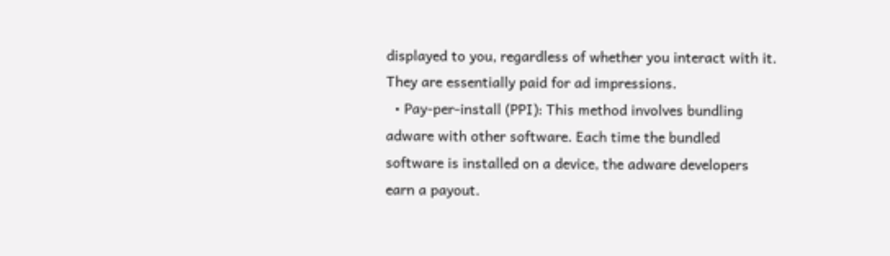displayed to you, regardless of whether you interact with it. They are essentially paid for ad impressions.
  • Pay-per-install (PPI): This method involves bundling adware with other software. Each time the bundled software is installed on a device, the adware developers earn a payout.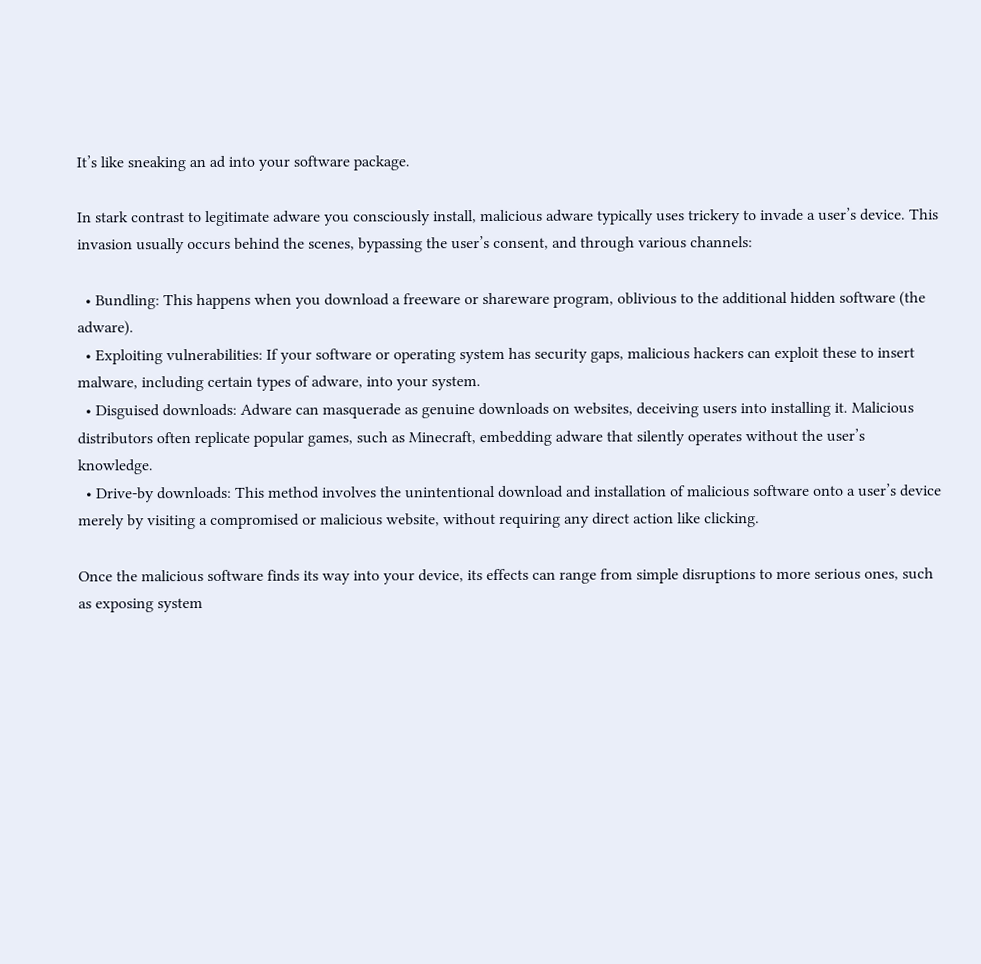It’s like sneaking an ad into your software package.

In stark contrast to legitimate adware you consciously install, malicious adware typically uses trickery to invade a user’s device. This invasion usually occurs behind the scenes, bypassing the user’s consent, and through various channels:

  • Bundling: This happens when you download a freeware or shareware program, oblivious to the additional hidden software (the adware).
  • Exploiting vulnerabilities: If your software or operating system has security gaps, malicious hackers can exploit these to insert malware, including certain types of adware, into your system.
  • Disguised downloads: Adware can masquerade as genuine downloads on websites, deceiving users into installing it. Malicious distributors often replicate popular games, such as Minecraft, embedding adware that silently operates without the user’s knowledge.
  • Drive-by downloads: This method involves the unintentional download and installation of malicious software onto a user’s device merely by visiting a compromised or malicious website, without requiring any direct action like clicking.

Once the malicious software finds its way into your device, its effects can range from simple disruptions to more serious ones, such as exposing system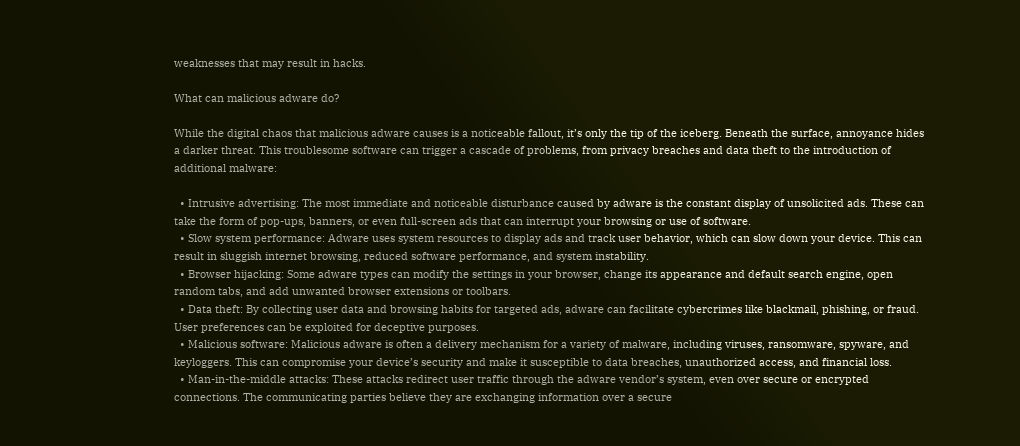weaknesses that may result in hacks.

What can malicious adware do?

While the digital chaos that malicious adware causes is a noticeable fallout, it’s only the tip of the iceberg. Beneath the surface, annoyance hides a darker threat. This troublesome software can trigger a cascade of problems, from privacy breaches and data theft to the introduction of additional malware:

  • Intrusive advertising: The most immediate and noticeable disturbance caused by adware is the constant display of unsolicited ads. These can take the form of pop-ups, banners, or even full-screen ads that can interrupt your browsing or use of software.
  • Slow system performance: Adware uses system resources to display ads and track user behavior, which can slow down your device. This can result in sluggish internet browsing, reduced software performance, and system instability.
  • Browser hijacking: Some adware types can modify the settings in your browser, change its appearance and default search engine, open random tabs, and add unwanted browser extensions or toolbars.
  • Data theft: By collecting user data and browsing habits for targeted ads, adware can facilitate cybercrimes like blackmail, phishing, or fraud. User preferences can be exploited for deceptive purposes.
  • Malicious software: Malicious adware is often a delivery mechanism for a variety of malware, including viruses, ransomware, spyware, and keyloggers. This can compromise your device’s security and make it susceptible to data breaches, unauthorized access, and financial loss.
  • Man-in-the-middle attacks: These attacks redirect user traffic through the adware vendor’s system, even over secure or encrypted connections. The communicating parties believe they are exchanging information over a secure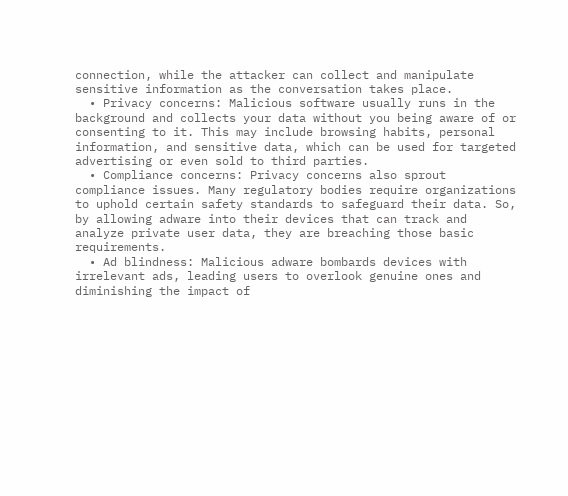connection, while the attacker can collect and manipulate sensitive information as the conversation takes place.
  • Privacy concerns: Malicious software usually runs in the background and collects your data without you being aware of or consenting to it. This may include browsing habits, personal information, and sensitive data, which can be used for targeted advertising or even sold to third parties.
  • Compliance concerns: Privacy concerns also sprout compliance issues. Many regulatory bodies require organizations to uphold certain safety standards to safeguard their data. So, by allowing adware into their devices that can track and analyze private user data, they are breaching those basic requirements.
  • Ad blindness: Malicious adware bombards devices with irrelevant ads, leading users to overlook genuine ones and diminishing the impact of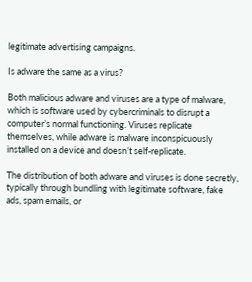legitimate advertising campaigns.

Is adware the same as a virus?

Both malicious adware and viruses are a type of malware, which is software used by cybercriminals to disrupt a computer’s normal functioning. Viruses replicate themselves, while adware is malware inconspicuously installed on a device and doesn’t self-replicate.

The distribution of both adware and viruses is done secretly, typically through bundling with legitimate software, fake ads, spam emails, or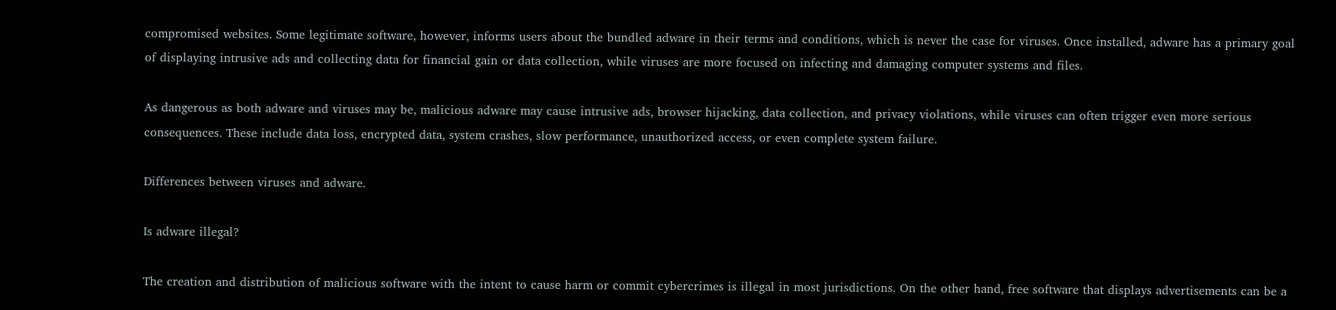compromised websites. Some legitimate software, however, informs users about the bundled adware in their terms and conditions, which is never the case for viruses. Once installed, adware has a primary goal of displaying intrusive ads and collecting data for financial gain or data collection, while viruses are more focused on infecting and damaging computer systems and files.

As dangerous as both adware and viruses may be, malicious adware may cause intrusive ads, browser hijacking, data collection, and privacy violations, while viruses can often trigger even more serious consequences. These include data loss, encrypted data, system crashes, slow performance, unauthorized access, or even complete system failure.

Differences between viruses and adware.

Is adware illegal?

The creation and distribution of malicious software with the intent to cause harm or commit cybercrimes is illegal in most jurisdictions. On the other hand, free software that displays advertisements can be a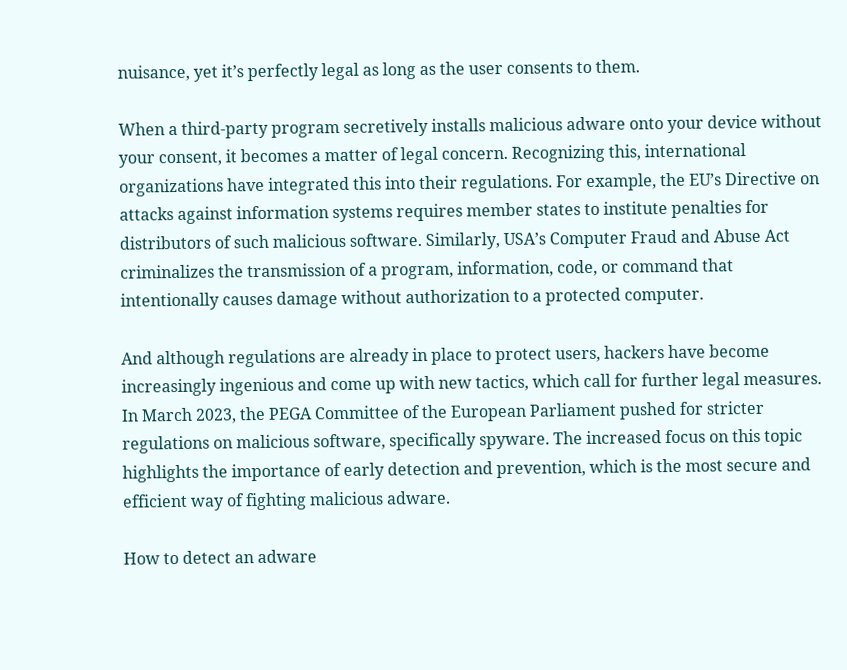nuisance, yet it’s perfectly legal as long as the user consents to them.

When a third-party program secretively installs malicious adware onto your device without your consent, it becomes a matter of legal concern. Recognizing this, international organizations have integrated this into their regulations. For example, the EU’s Directive on attacks against information systems requires member states to institute penalties for distributors of such malicious software. Similarly, USA’s Computer Fraud and Abuse Act criminalizes the transmission of a program, information, code, or command that intentionally causes damage without authorization to a protected computer.

And although regulations are already in place to protect users, hackers have become increasingly ingenious and come up with new tactics, which call for further legal measures. In March 2023, the PEGA Committee of the European Parliament pushed for stricter regulations on malicious software, specifically spyware. The increased focus on this topic highlights the importance of early detection and prevention, which is the most secure and efficient way of fighting malicious adware.

How to detect an adware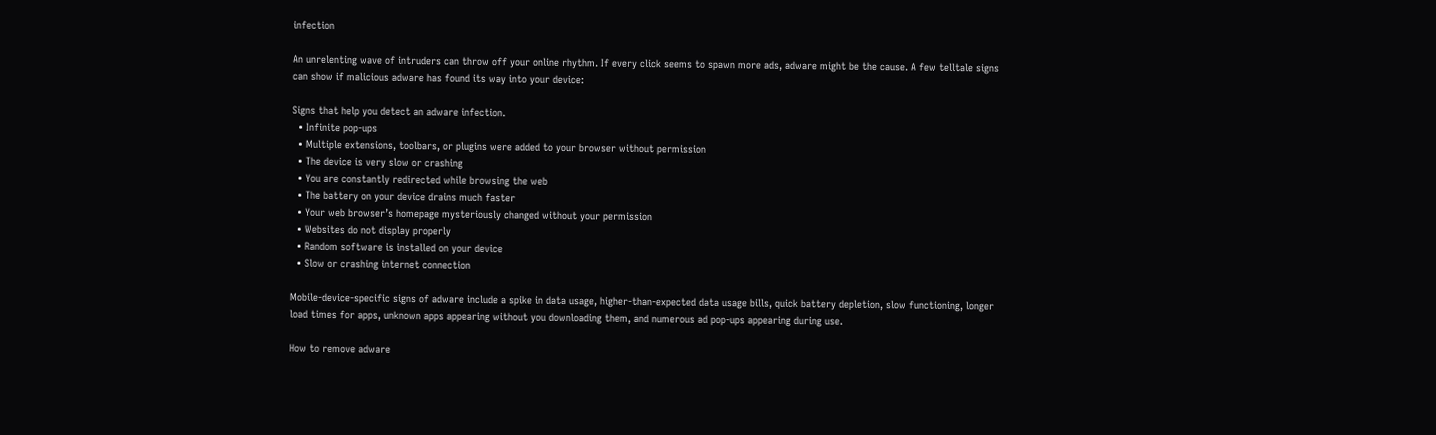infection

An unrelenting wave of intruders can throw off your online rhythm. If every click seems to spawn more ads, adware might be the cause. A few telltale signs can show if malicious adware has found its way into your device:

Signs that help you detect an adware infection.
  • Infinite pop-ups
  • Multiple extensions, toolbars, or plugins were added to your browser without permission
  • The device is very slow or crashing
  • You are constantly redirected while browsing the web
  • The battery on your device drains much faster
  • Your web browser’s homepage mysteriously changed without your permission
  • Websites do not display properly
  • Random software is installed on your device
  • Slow or crashing internet connection

Mobile-device-specific signs of adware include a spike in data usage, higher-than-expected data usage bills, quick battery depletion, slow functioning, longer load times for apps, unknown apps appearing without you downloading them, and numerous ad pop-ups appearing during use.

How to remove adware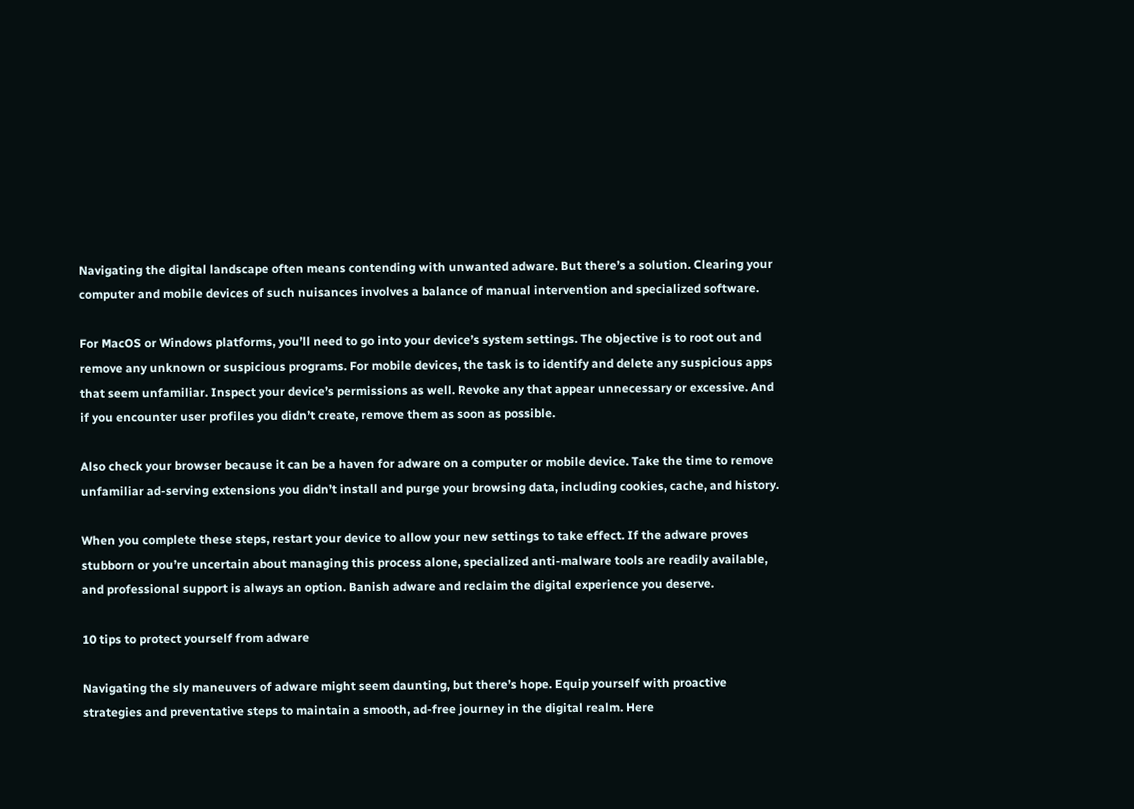Navigating the digital landscape often means contending with unwanted adware. But there’s a solution. Clearing your computer and mobile devices of such nuisances involves a balance of manual intervention and specialized software.

For MacOS or Windows platforms, you’ll need to go into your device’s system settings. The objective is to root out and remove any unknown or suspicious programs. For mobile devices, the task is to identify and delete any suspicious apps that seem unfamiliar. Inspect your device’s permissions as well. Revoke any that appear unnecessary or excessive. And if you encounter user profiles you didn’t create, remove them as soon as possible.

Also check your browser because it can be a haven for adware on a computer or mobile device. Take the time to remove unfamiliar ad-serving extensions you didn’t install and purge your browsing data, including cookies, cache, and history.

When you complete these steps, restart your device to allow your new settings to take effect. If the adware proves stubborn or you’re uncertain about managing this process alone, specialized anti-malware tools are readily available, and professional support is always an option. Banish adware and reclaim the digital experience you deserve.

10 tips to protect yourself from adware

Navigating the sly maneuvers of adware might seem daunting, but there’s hope. Equip yourself with proactive strategies and preventative steps to maintain a smooth, ad-free journey in the digital realm. Here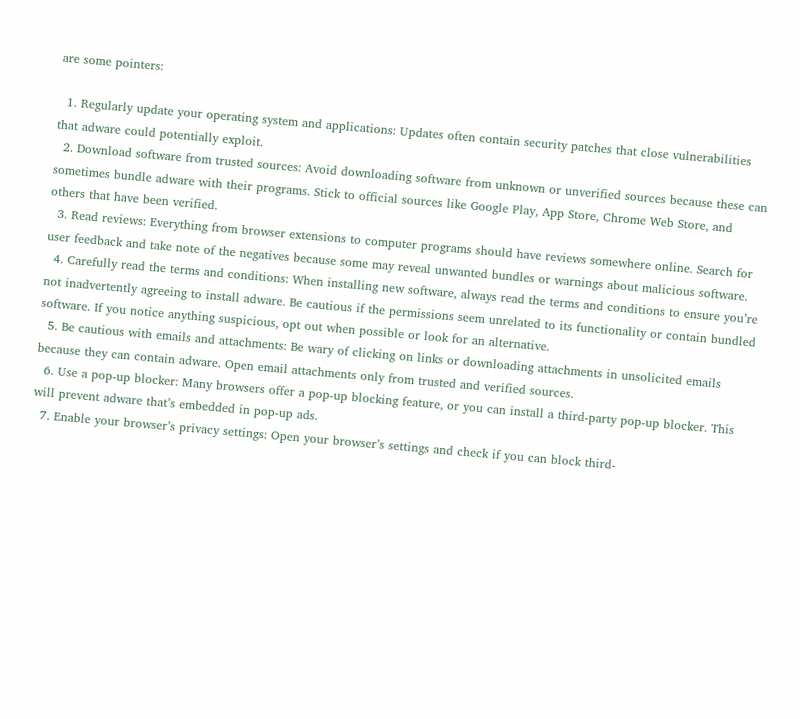are some pointers:

  1. Regularly update your operating system and applications: Updates often contain security patches that close vulnerabilities that adware could potentially exploit.
  2. Download software from trusted sources: Avoid downloading software from unknown or unverified sources because these can sometimes bundle adware with their programs. Stick to official sources like Google Play, App Store, Chrome Web Store, and others that have been verified.
  3. Read reviews: Everything from browser extensions to computer programs should have reviews somewhere online. Search for user feedback and take note of the negatives because some may reveal unwanted bundles or warnings about malicious software.
  4. Carefully read the terms and conditions: When installing new software, always read the terms and conditions to ensure you’re not inadvertently agreeing to install adware. Be cautious if the permissions seem unrelated to its functionality or contain bundled software. If you notice anything suspicious, opt out when possible or look for an alternative.
  5. Be cautious with emails and attachments: Be wary of clicking on links or downloading attachments in unsolicited emails because they can contain adware. Open email attachments only from trusted and verified sources.
  6. Use a pop-up blocker: Many browsers offer a pop-up blocking feature, or you can install a third-party pop-up blocker. This will prevent adware that’s embedded in pop-up ads.
  7. Enable your browser’s privacy settings: Open your browser’s settings and check if you can block third-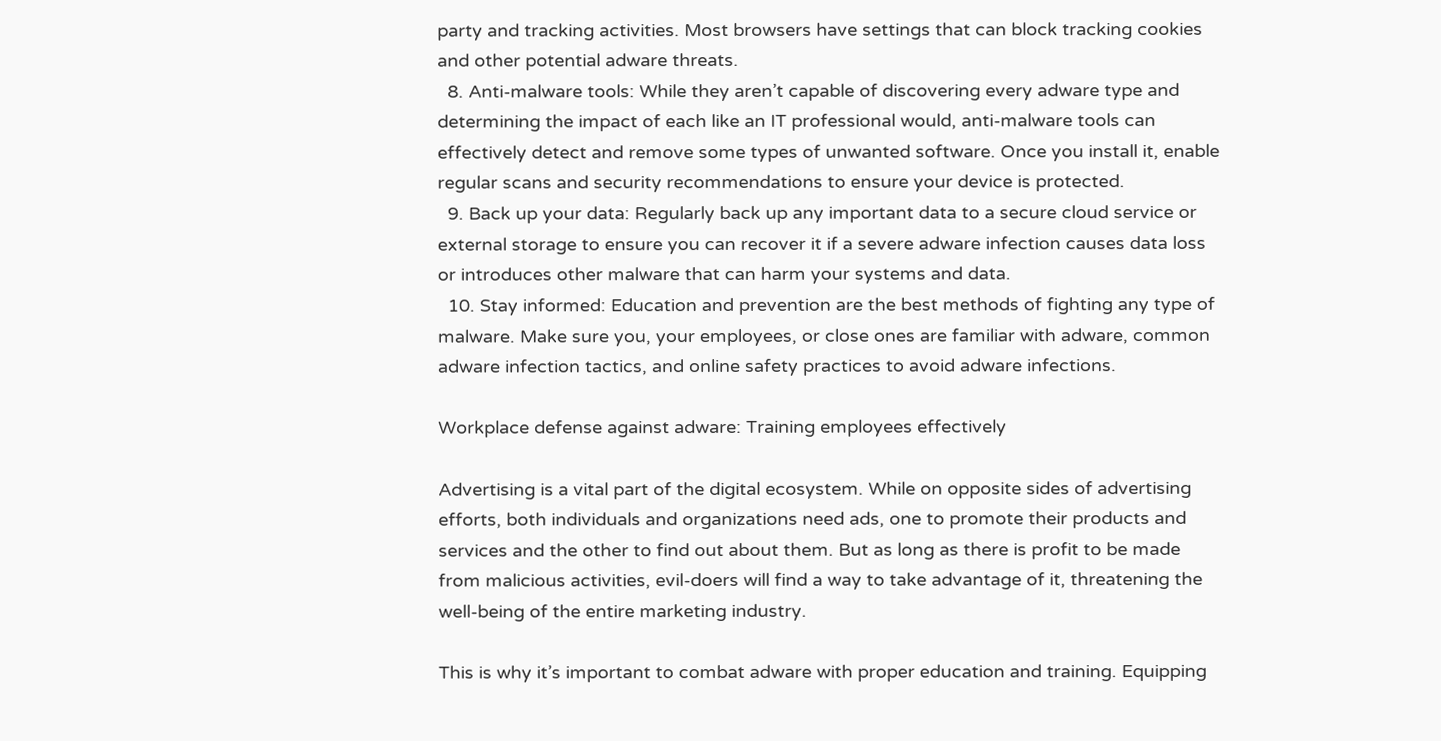party and tracking activities. Most browsers have settings that can block tracking cookies and other potential adware threats.
  8. Anti-malware tools: While they aren’t capable of discovering every adware type and determining the impact of each like an IT professional would, anti-malware tools can effectively detect and remove some types of unwanted software. Once you install it, enable regular scans and security recommendations to ensure your device is protected.
  9. Back up your data: Regularly back up any important data to a secure cloud service or external storage to ensure you can recover it if a severe adware infection causes data loss or introduces other malware that can harm your systems and data.
  10. Stay informed: Education and prevention are the best methods of fighting any type of malware. Make sure you, your employees, or close ones are familiar with adware, common adware infection tactics, and online safety practices to avoid adware infections.

Workplace defense against adware: Training employees effectively

Advertising is a vital part of the digital ecosystem. While on opposite sides of advertising efforts, both individuals and organizations need ads, one to promote their products and services and the other to find out about them. But as long as there is profit to be made from malicious activities, evil-doers will find a way to take advantage of it, threatening the well-being of the entire marketing industry.

This is why it’s important to combat adware with proper education and training. Equipping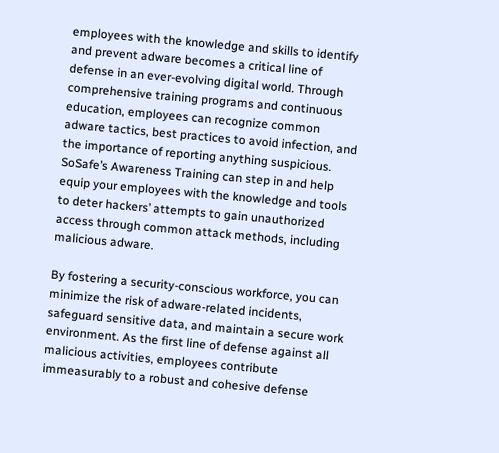employees with the knowledge and skills to identify and prevent adware becomes a critical line of defense in an ever-evolving digital world. Through comprehensive training programs and continuous education, employees can recognize common adware tactics, best practices to avoid infection, and the importance of reporting anything suspicious. SoSafe’s Awareness Training can step in and help equip your employees with the knowledge and tools to deter hackers’ attempts to gain unauthorized access through common attack methods, including malicious adware.

By fostering a security-conscious workforce, you can minimize the risk of adware-related incidents, safeguard sensitive data, and maintain a secure work environment. As the first line of defense against all malicious activities, employees contribute immeasurably to a robust and cohesive defense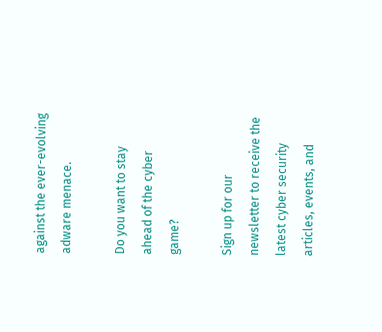against the ever-evolving adware menace.

Do you want to stay ahead of the cyber game?

Sign up for our newsletter to receive the latest cyber security articles, events, and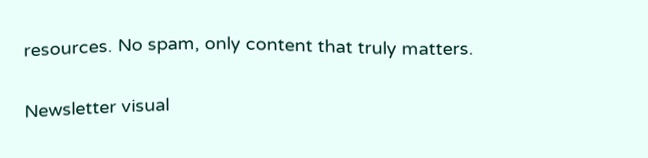resources. No spam, only content that truly matters.

Newsletter visual